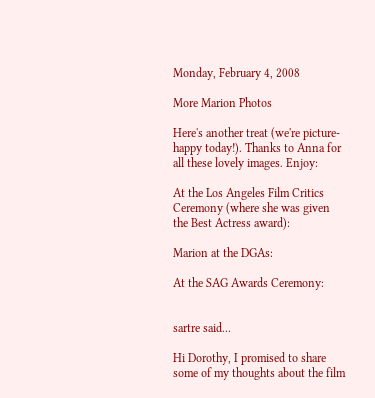Monday, February 4, 2008

More Marion Photos

Here's another treat (we're picture-happy today!). Thanks to Anna for all these lovely images. Enjoy:

At the Los Angeles Film Critics Ceremony (where she was given the Best Actress award):

Marion at the DGAs:

At the SAG Awards Ceremony:


sartre said...

Hi Dorothy, I promised to share some of my thoughts about the film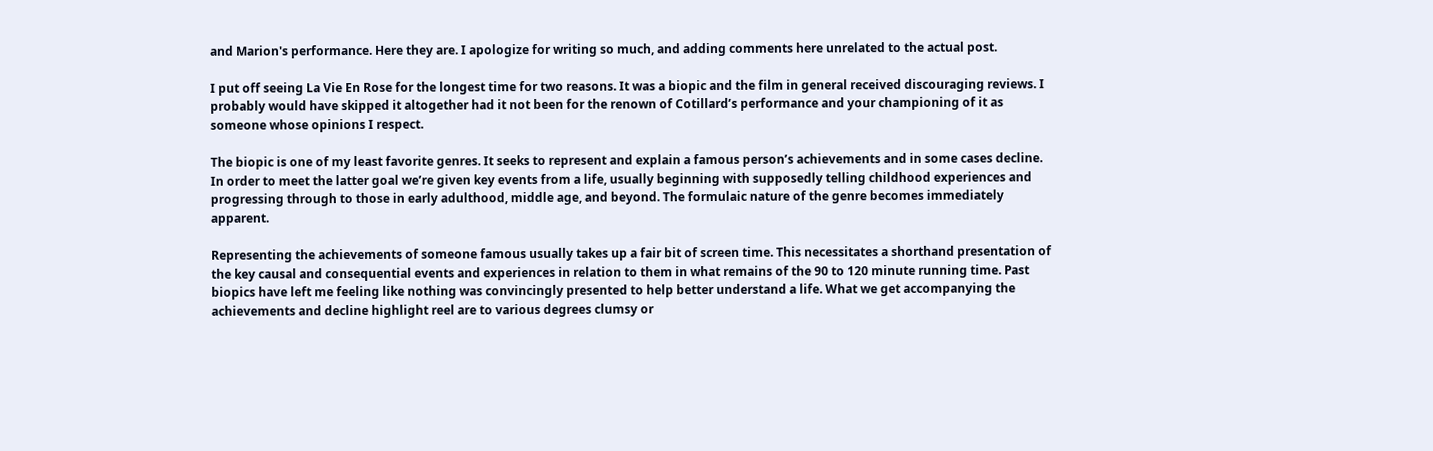and Marion's performance. Here they are. I apologize for writing so much, and adding comments here unrelated to the actual post.

I put off seeing La Vie En Rose for the longest time for two reasons. It was a biopic and the film in general received discouraging reviews. I probably would have skipped it altogether had it not been for the renown of Cotillard’s performance and your championing of it as someone whose opinions I respect.

The biopic is one of my least favorite genres. It seeks to represent and explain a famous person’s achievements and in some cases decline. In order to meet the latter goal we’re given key events from a life, usually beginning with supposedly telling childhood experiences and progressing through to those in early adulthood, middle age, and beyond. The formulaic nature of the genre becomes immediately apparent.

Representing the achievements of someone famous usually takes up a fair bit of screen time. This necessitates a shorthand presentation of the key causal and consequential events and experiences in relation to them in what remains of the 90 to 120 minute running time. Past biopics have left me feeling like nothing was convincingly presented to help better understand a life. What we get accompanying the achievements and decline highlight reel are to various degrees clumsy or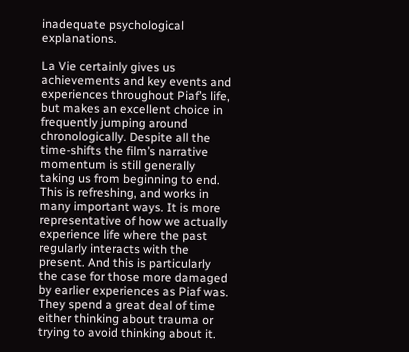inadequate psychological explanations.

La Vie certainly gives us achievements and key events and experiences throughout Piaf’s life, but makes an excellent choice in frequently jumping around chronologically. Despite all the time-shifts the film’s narrative momentum is still generally taking us from beginning to end. This is refreshing, and works in many important ways. It is more representative of how we actually experience life where the past regularly interacts with the present. And this is particularly the case for those more damaged by earlier experiences as Piaf was. They spend a great deal of time either thinking about trauma or trying to avoid thinking about it.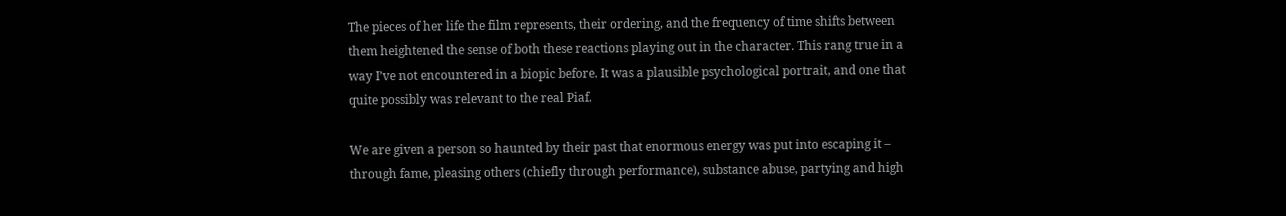The pieces of her life the film represents, their ordering, and the frequency of time shifts between them heightened the sense of both these reactions playing out in the character. This rang true in a way I’ve not encountered in a biopic before. It was a plausible psychological portrait, and one that quite possibly was relevant to the real Piaf.

We are given a person so haunted by their past that enormous energy was put into escaping it – through fame, pleasing others (chiefly through performance), substance abuse, partying and high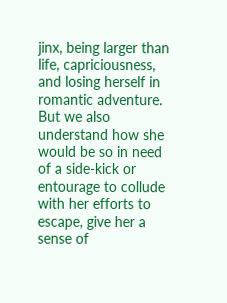jinx, being larger than life, capriciousness, and losing herself in romantic adventure. But we also understand how she would be so in need of a side-kick or entourage to collude with her efforts to escape, give her a sense of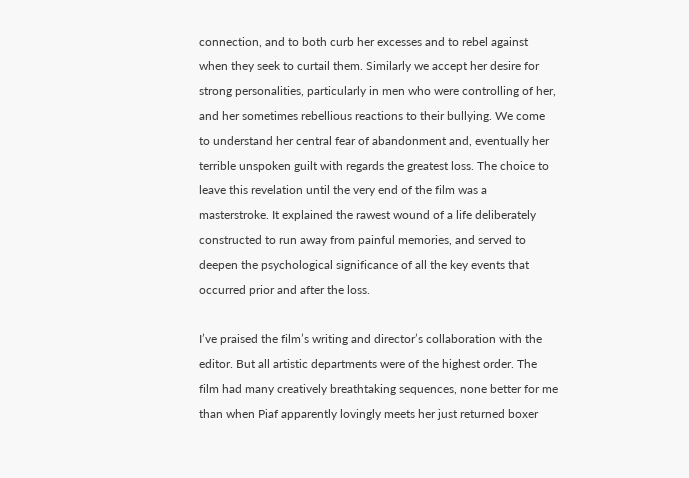connection, and to both curb her excesses and to rebel against when they seek to curtail them. Similarly we accept her desire for strong personalities, particularly in men who were controlling of her, and her sometimes rebellious reactions to their bullying. We come to understand her central fear of abandonment and, eventually her terrible unspoken guilt with regards the greatest loss. The choice to leave this revelation until the very end of the film was a masterstroke. It explained the rawest wound of a life deliberately constructed to run away from painful memories, and served to deepen the psychological significance of all the key events that occurred prior and after the loss.

I’ve praised the film’s writing and director’s collaboration with the editor. But all artistic departments were of the highest order. The film had many creatively breathtaking sequences, none better for me than when Piaf apparently lovingly meets her just returned boxer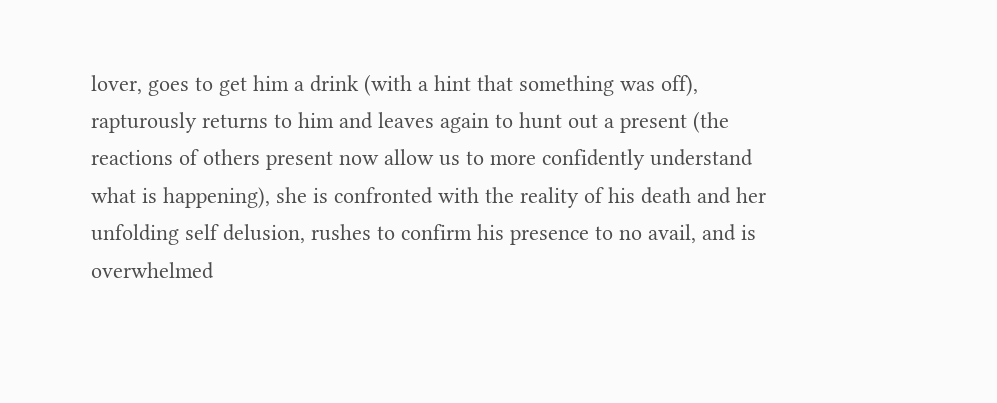lover, goes to get him a drink (with a hint that something was off), rapturously returns to him and leaves again to hunt out a present (the reactions of others present now allow us to more confidently understand what is happening), she is confronted with the reality of his death and her unfolding self delusion, rushes to confirm his presence to no avail, and is overwhelmed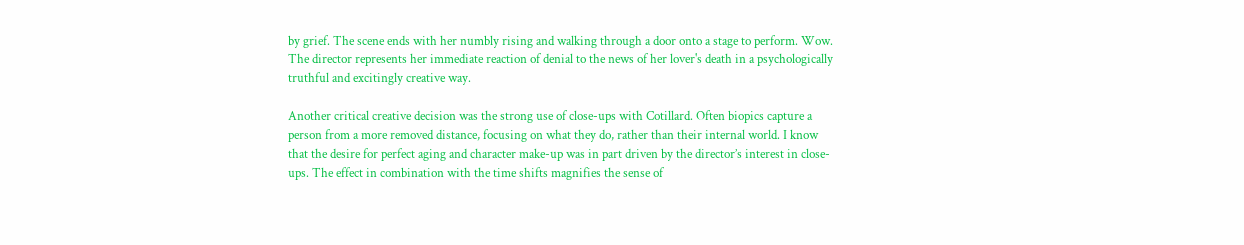by grief. The scene ends with her numbly rising and walking through a door onto a stage to perform. Wow. The director represents her immediate reaction of denial to the news of her lover's death in a psychologically truthful and excitingly creative way.

Another critical creative decision was the strong use of close-ups with Cotillard. Often biopics capture a person from a more removed distance, focusing on what they do, rather than their internal world. I know that the desire for perfect aging and character make-up was in part driven by the director’s interest in close-ups. The effect in combination with the time shifts magnifies the sense of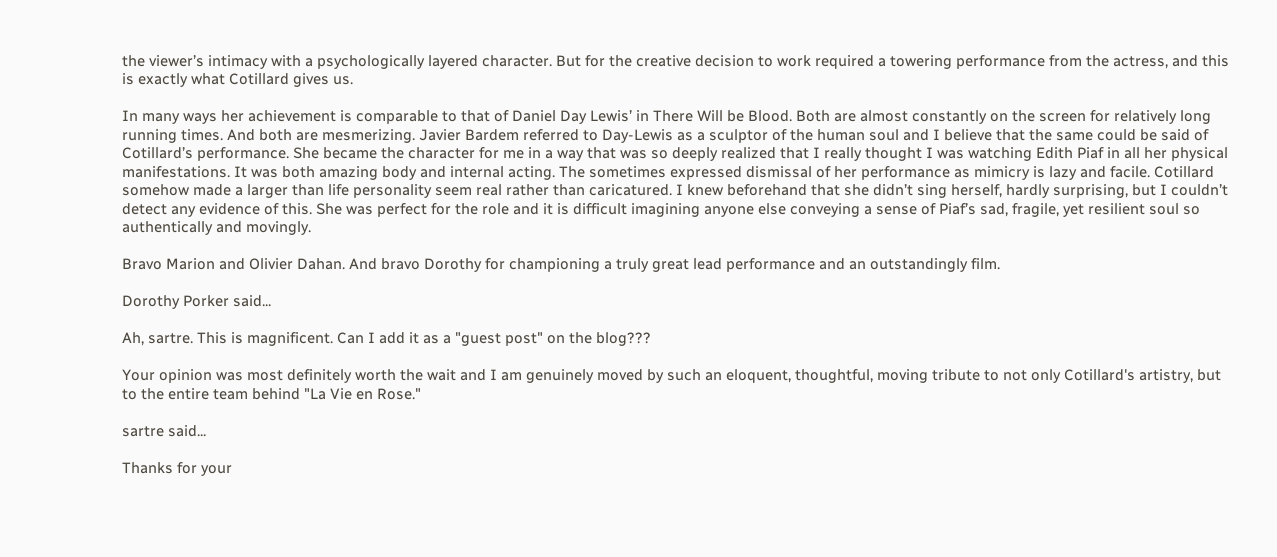the viewer’s intimacy with a psychologically layered character. But for the creative decision to work required a towering performance from the actress, and this is exactly what Cotillard gives us.

In many ways her achievement is comparable to that of Daniel Day Lewis’ in There Will be Blood. Both are almost constantly on the screen for relatively long running times. And both are mesmerizing. Javier Bardem referred to Day-Lewis as a sculptor of the human soul and I believe that the same could be said of Cotillard’s performance. She became the character for me in a way that was so deeply realized that I really thought I was watching Edith Piaf in all her physical manifestations. It was both amazing body and internal acting. The sometimes expressed dismissal of her performance as mimicry is lazy and facile. Cotillard somehow made a larger than life personality seem real rather than caricatured. I knew beforehand that she didn’t sing herself, hardly surprising, but I couldn’t detect any evidence of this. She was perfect for the role and it is difficult imagining anyone else conveying a sense of Piaf’s sad, fragile, yet resilient soul so authentically and movingly.

Bravo Marion and Olivier Dahan. And bravo Dorothy for championing a truly great lead performance and an outstandingly film.

Dorothy Porker said...

Ah, sartre. This is magnificent. Can I add it as a "guest post" on the blog???

Your opinion was most definitely worth the wait and I am genuinely moved by such an eloquent, thoughtful, moving tribute to not only Cotillard's artistry, but to the entire team behind "La Vie en Rose."

sartre said...

Thanks for your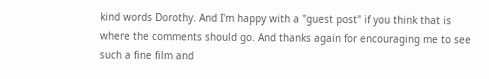kind words Dorothy. And I'm happy with a "guest post" if you think that is where the comments should go. And thanks again for encouraging me to see such a fine film and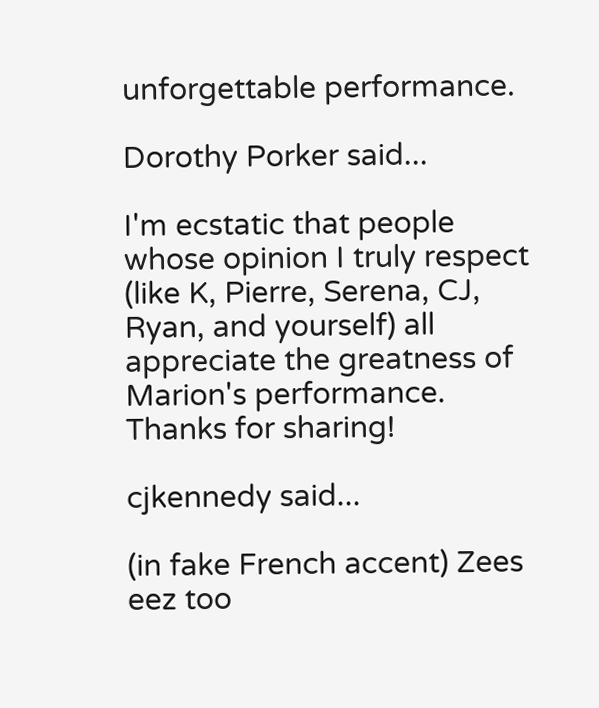unforgettable performance.

Dorothy Porker said...

I'm ecstatic that people whose opinion I truly respect (like K, Pierre, Serena, CJ, Ryan, and yourself) all appreciate the greatness of Marion's performance. Thanks for sharing!

cjkennedy said...

(in fake French accent) Zees eez too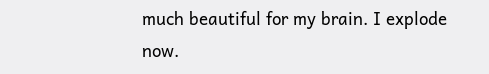much beautiful for my brain. I explode now.